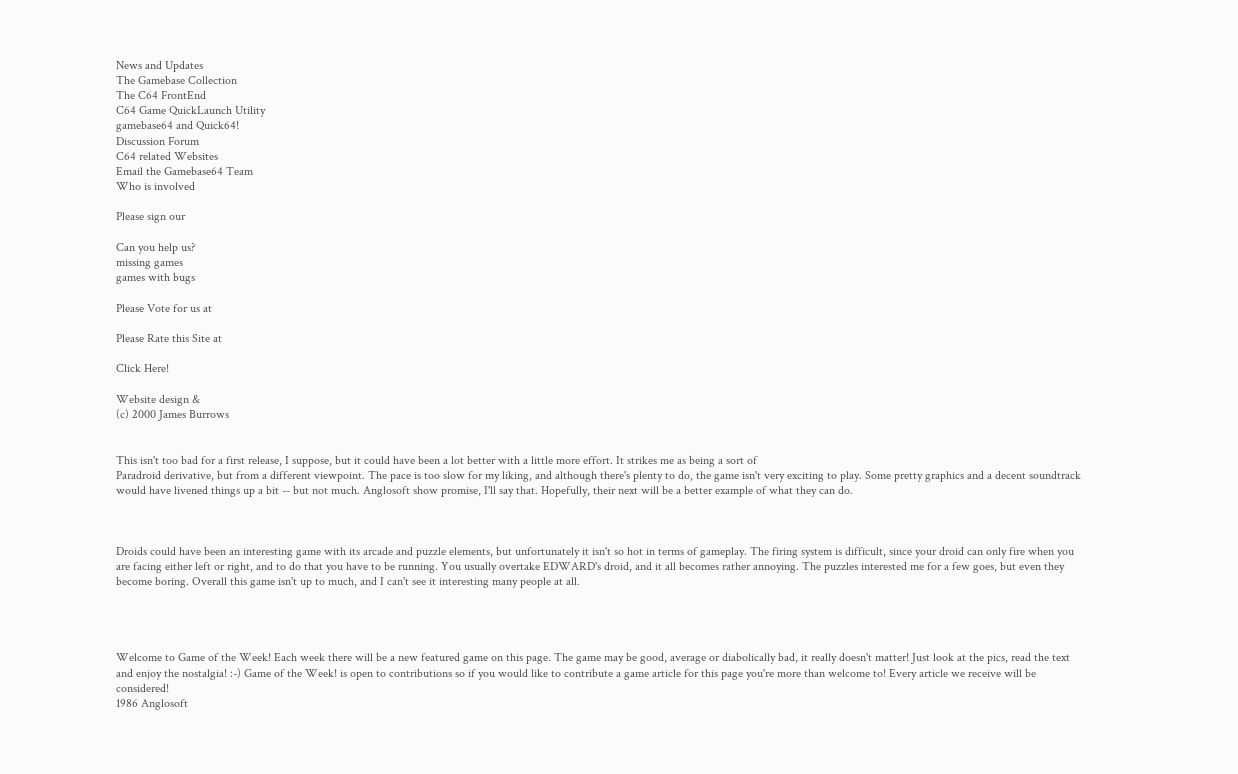News and Updates
The Gamebase Collection
The C64 FrontEnd
C64 Game QuickLaunch Utility
gamebase64 and Quick64!
Discussion Forum
C64 related Websites
Email the Gamebase64 Team
Who is involved

Please sign our

Can you help us?
missing games
games with bugs

Please Vote for us at

Please Rate this Site at

Click Here!

Website design &
(c) 2000 James Burrows


This isn't too bad for a first release, I suppose, but it could have been a lot better with a little more effort. It strikes me as being a sort of
Paradroid derivative, but from a different viewpoint. The pace is too slow for my liking, and although there's plenty to do, the game isn't very exciting to play. Some pretty graphics and a decent soundtrack would have livened things up a bit -- but not much. Anglosoft show promise, I'll say that. Hopefully, their next will be a better example of what they can do.



Droids could have been an interesting game with its arcade and puzzle elements, but unfortunately it isn't so hot in terms of gameplay. The firing system is difficult, since your droid can only fire when you are facing either left or right, and to do that you have to be running. You usually overtake EDWARD's droid, and it all becomes rather annoying. The puzzles interested me for a few goes, but even they become boring. Overall this game isn't up to much, and I can't see it interesting many people at all.




Welcome to Game of the Week! Each week there will be a new featured game on this page. The game may be good, average or diabolically bad, it really doesn't matter! Just look at the pics, read the text and enjoy the nostalgia! :-) Game of the Week! is open to contributions so if you would like to contribute a game article for this page you're more than welcome to! Every article we receive will be considered!
1986 Anglosoft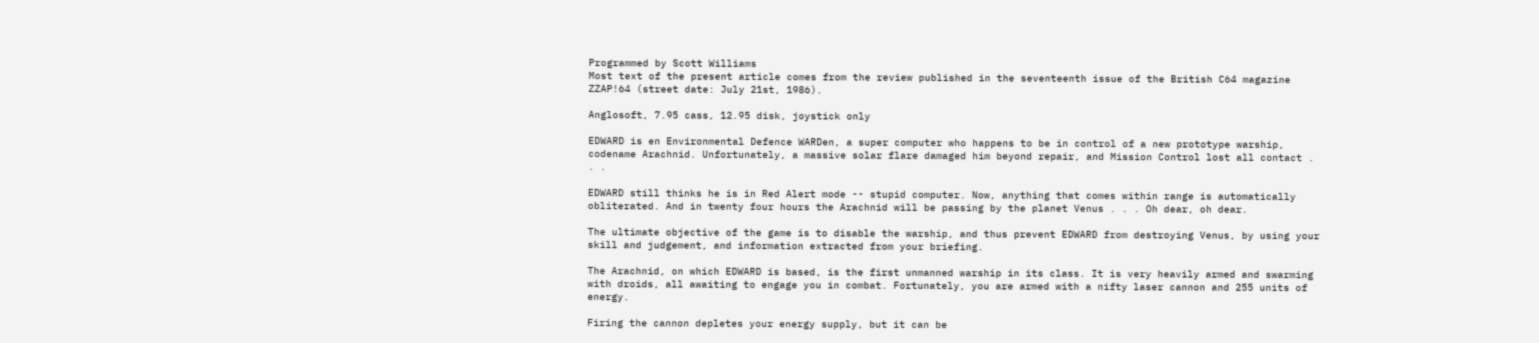Programmed by Scott Williams
Most text of the present article comes from the review published in the seventeenth issue of the British C64 magazine ZZAP!64 (street date: July 21st, 1986).

Anglosoft, 7.95 cass, 12.95 disk, joystick only

EDWARD is en Environmental Defence WARDen, a super computer who happens to be in control of a new prototype warship, codename Arachnid. Unfortunately, a massive solar flare damaged him beyond repair, and Mission Control lost all contact . . .

EDWARD still thinks he is in Red Alert mode -- stupid computer. Now, anything that comes within range is automatically obliterated. And in twenty four hours the Arachnid will be passing by the planet Venus . . . Oh dear, oh dear.

The ultimate objective of the game is to disable the warship, and thus prevent EDWARD from destroying Venus, by using your skill and judgement, and information extracted from your briefing.

The Arachnid, on which EDWARD is based, is the first unmanned warship in its class. It is very heavily armed and swarming with droids, all awaiting to engage you in combat. Fortunately, you are armed with a nifty laser cannon and 255 units of energy.

Firing the cannon depletes your energy supply, but it can be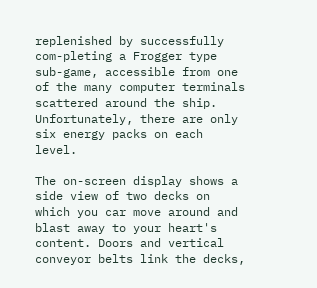replenished by successfully com-pleting a Frogger type sub-game, accessible from one of the many computer terminals scattered around the ship. Unfortunately, there are only six energy packs on each level.

The on-screen display shows a side view of two decks on which you car move around and blast away to your heart's content. Doors and vertical conveyor belts link the decks,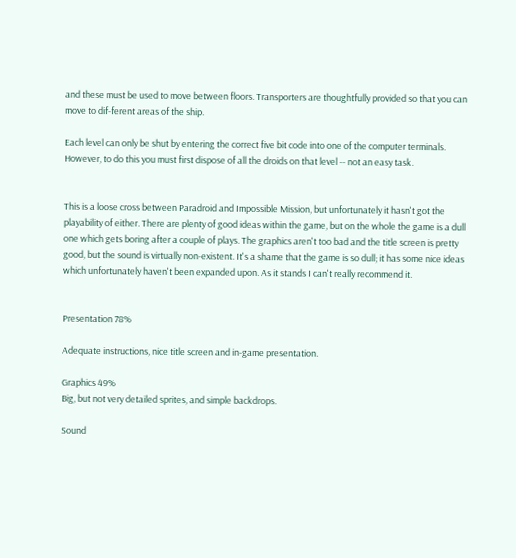and these must be used to move between floors. Transporters are thoughtfully provided so that you can move to dif-ferent areas of the ship.

Each level can only be shut by entering the correct five bit code into one of the computer terminals. However, to do this you must first dispose of all the droids on that level -- not an easy task.


This is a loose cross between Paradroid and Impossible Mission, but unfortunately it hasn't got the playability of either. There are plenty of good ideas within the game, but on the whole the game is a dull one which gets boring after a couple of plays. The graphics aren't too bad and the title screen is pretty good, but the sound is virtually non-existent. It's a shame that the game is so dull; it has some nice ideas which unfortunately haven't been expanded upon. As it stands I can't really recommend it.


Presentation 78%

Adequate instructions, nice title screen and in-game presentation.

Graphics 49%
Big, but not very detailed sprites, and simple backdrops.

Sound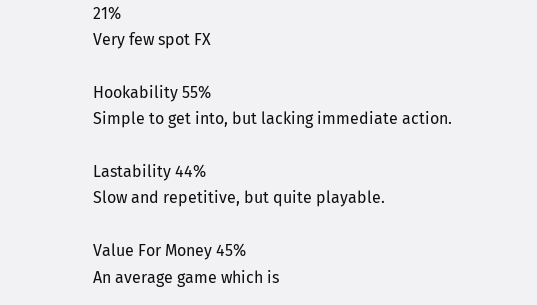21%
Very few spot FX

Hookability 55%
Simple to get into, but lacking immediate action.

Lastability 44%
Slow and repetitive, but quite playable.

Value For Money 45%
An average game which is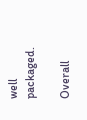well packaged.

Overall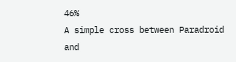46%
A simple cross between Paradroid and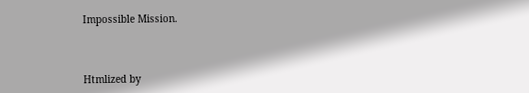Impossible Mission.



Htmlized by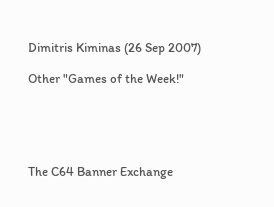Dimitris Kiminas (26 Sep 2007)

Other "Games of the Week!"





The C64 Banner Exchange